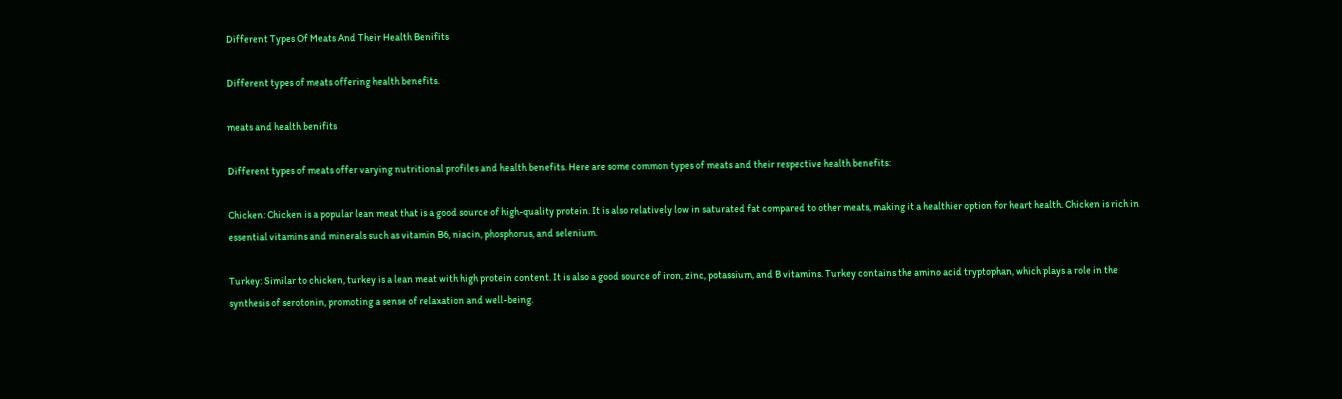Different Types Of Meats And Their Health Benifits

Different types of meats offering health benefits.

meats and health benifits

Different types of meats offer varying nutritional profiles and health benefits. Here are some common types of meats and their respective health benefits:

Chicken: Chicken is a popular lean meat that is a good source of high-quality protein. It is also relatively low in saturated fat compared to other meats, making it a healthier option for heart health. Chicken is rich in essential vitamins and minerals such as vitamin B6, niacin, phosphorus, and selenium.

Turkey: Similar to chicken, turkey is a lean meat with high protein content. It is also a good source of iron, zinc, potassium, and B vitamins. Turkey contains the amino acid tryptophan, which plays a role in the synthesis of serotonin, promoting a sense of relaxation and well-being.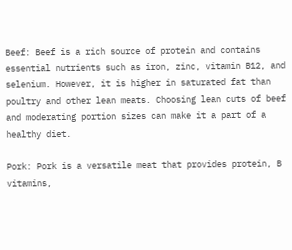Beef: Beef is a rich source of protein and contains essential nutrients such as iron, zinc, vitamin B12, and selenium. However, it is higher in saturated fat than poultry and other lean meats. Choosing lean cuts of beef and moderating portion sizes can make it a part of a healthy diet.

Pork: Pork is a versatile meat that provides protein, B vitamins,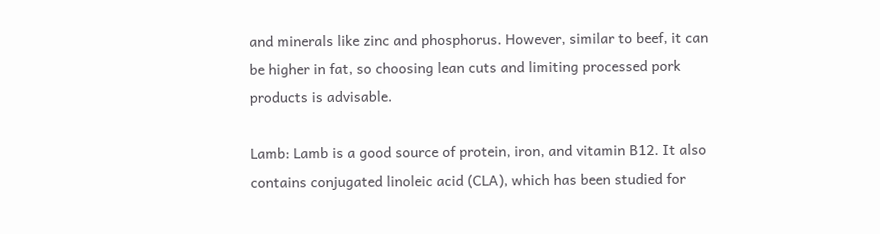and minerals like zinc and phosphorus. However, similar to beef, it can be higher in fat, so choosing lean cuts and limiting processed pork products is advisable.

Lamb: Lamb is a good source of protein, iron, and vitamin B12. It also contains conjugated linoleic acid (CLA), which has been studied for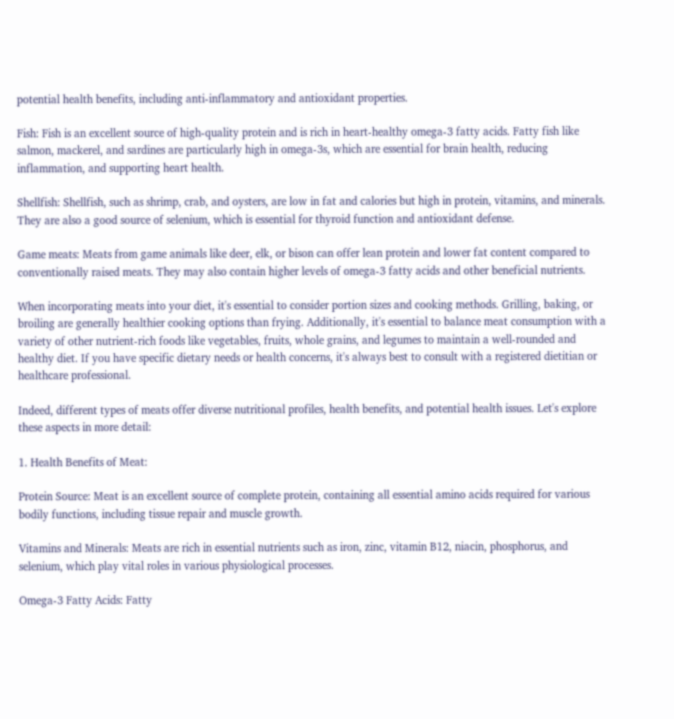potential health benefits, including anti-inflammatory and antioxidant properties.

Fish: Fish is an excellent source of high-quality protein and is rich in heart-healthy omega-3 fatty acids. Fatty fish like salmon, mackerel, and sardines are particularly high in omega-3s, which are essential for brain health, reducing inflammation, and supporting heart health.

Shellfish: Shellfish, such as shrimp, crab, and oysters, are low in fat and calories but high in protein, vitamins, and minerals. They are also a good source of selenium, which is essential for thyroid function and antioxidant defense.

Game meats: Meats from game animals like deer, elk, or bison can offer lean protein and lower fat content compared to conventionally raised meats. They may also contain higher levels of omega-3 fatty acids and other beneficial nutrients.

When incorporating meats into your diet, it's essential to consider portion sizes and cooking methods. Grilling, baking, or broiling are generally healthier cooking options than frying. Additionally, it's essential to balance meat consumption with a variety of other nutrient-rich foods like vegetables, fruits, whole grains, and legumes to maintain a well-rounded and healthy diet. If you have specific dietary needs or health concerns, it's always best to consult with a registered dietitian or healthcare professional.

Indeed, different types of meats offer diverse nutritional profiles, health benefits, and potential health issues. Let's explore these aspects in more detail:

1. Health Benefits of Meat:

Protein Source: Meat is an excellent source of complete protein, containing all essential amino acids required for various bodily functions, including tissue repair and muscle growth.

Vitamins and Minerals: Meats are rich in essential nutrients such as iron, zinc, vitamin B12, niacin, phosphorus, and selenium, which play vital roles in various physiological processes.

Omega-3 Fatty Acids: Fatty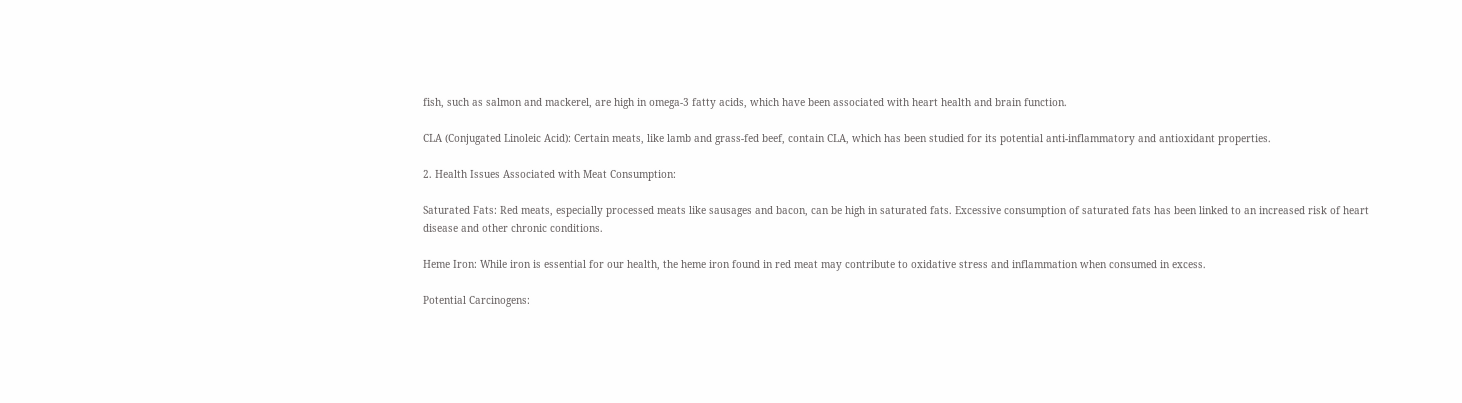fish, such as salmon and mackerel, are high in omega-3 fatty acids, which have been associated with heart health and brain function.

CLA (Conjugated Linoleic Acid): Certain meats, like lamb and grass-fed beef, contain CLA, which has been studied for its potential anti-inflammatory and antioxidant properties.

2. Health Issues Associated with Meat Consumption:

Saturated Fats: Red meats, especially processed meats like sausages and bacon, can be high in saturated fats. Excessive consumption of saturated fats has been linked to an increased risk of heart disease and other chronic conditions.

Heme Iron: While iron is essential for our health, the heme iron found in red meat may contribute to oxidative stress and inflammation when consumed in excess.

Potential Carcinogens: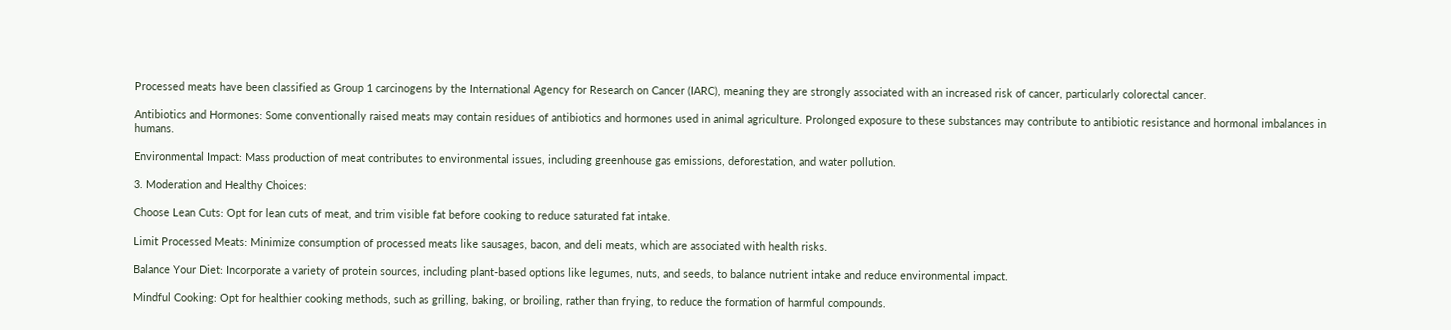Processed meats have been classified as Group 1 carcinogens by the International Agency for Research on Cancer (IARC), meaning they are strongly associated with an increased risk of cancer, particularly colorectal cancer.

Antibiotics and Hormones: Some conventionally raised meats may contain residues of antibiotics and hormones used in animal agriculture. Prolonged exposure to these substances may contribute to antibiotic resistance and hormonal imbalances in humans.

Environmental Impact: Mass production of meat contributes to environmental issues, including greenhouse gas emissions, deforestation, and water pollution.

3. Moderation and Healthy Choices:

Choose Lean Cuts: Opt for lean cuts of meat, and trim visible fat before cooking to reduce saturated fat intake.

Limit Processed Meats: Minimize consumption of processed meats like sausages, bacon, and deli meats, which are associated with health risks.

Balance Your Diet: Incorporate a variety of protein sources, including plant-based options like legumes, nuts, and seeds, to balance nutrient intake and reduce environmental impact.

Mindful Cooking: Opt for healthier cooking methods, such as grilling, baking, or broiling, rather than frying, to reduce the formation of harmful compounds.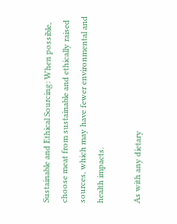Sustainable and Ethical Sourcing: When possible, choose meat from sustainable and ethically raised sources, which may have fewer environmental and health impacts.

As with any dietary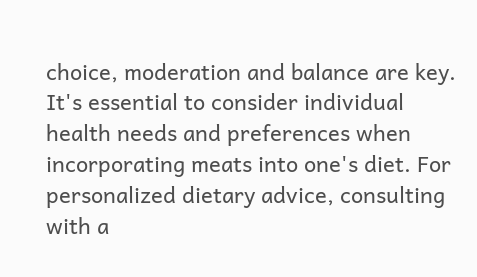choice, moderation and balance are key. It's essential to consider individual health needs and preferences when incorporating meats into one's diet. For personalized dietary advice, consulting with a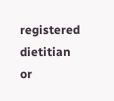registered dietitian or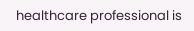healthcare professional is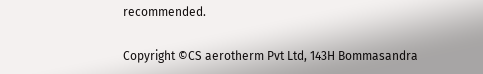recommended.

Copyright ©CS aerotherm Pvt Ltd, 143H Bommasandra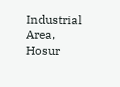Industrial Area, Hosur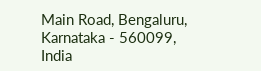Main Road, Bengaluru, Karnataka - 560099, India